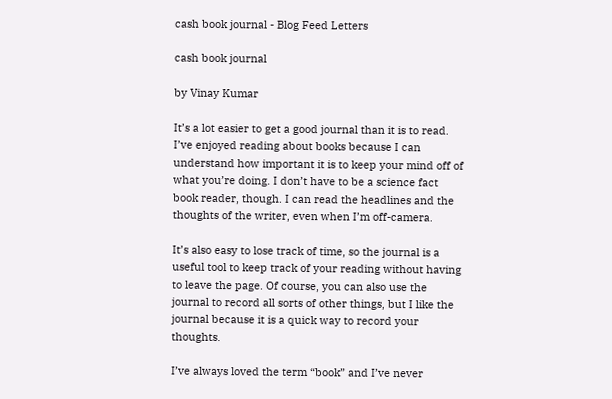cash book journal - Blog Feed Letters

cash book journal

by Vinay Kumar

It’s a lot easier to get a good journal than it is to read. I’ve enjoyed reading about books because I can understand how important it is to keep your mind off of what you’re doing. I don’t have to be a science fact book reader, though. I can read the headlines and the thoughts of the writer, even when I’m off-camera.

It’s also easy to lose track of time, so the journal is a useful tool to keep track of your reading without having to leave the page. Of course, you can also use the journal to record all sorts of other things, but I like the journal because it is a quick way to record your thoughts.

I’ve always loved the term “book” and I’ve never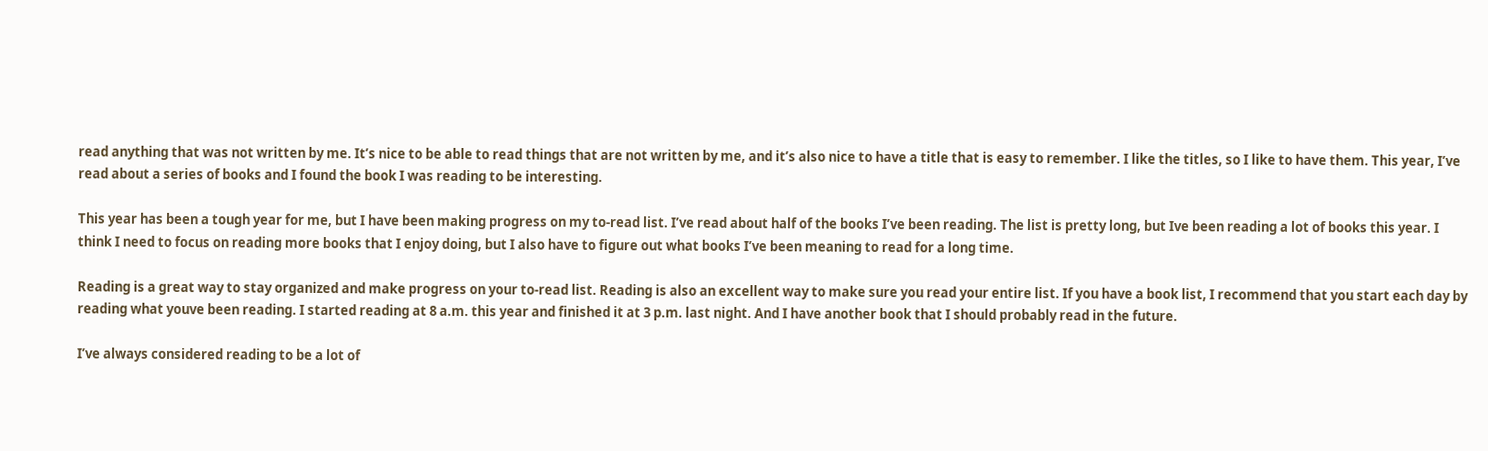read anything that was not written by me. It’s nice to be able to read things that are not written by me, and it’s also nice to have a title that is easy to remember. I like the titles, so I like to have them. This year, I’ve read about a series of books and I found the book I was reading to be interesting.

This year has been a tough year for me, but I have been making progress on my to-read list. I’ve read about half of the books I’ve been reading. The list is pretty long, but Ive been reading a lot of books this year. I think I need to focus on reading more books that I enjoy doing, but I also have to figure out what books I’ve been meaning to read for a long time.

Reading is a great way to stay organized and make progress on your to-read list. Reading is also an excellent way to make sure you read your entire list. If you have a book list, I recommend that you start each day by reading what youve been reading. I started reading at 8 a.m. this year and finished it at 3 p.m. last night. And I have another book that I should probably read in the future.

I’ve always considered reading to be a lot of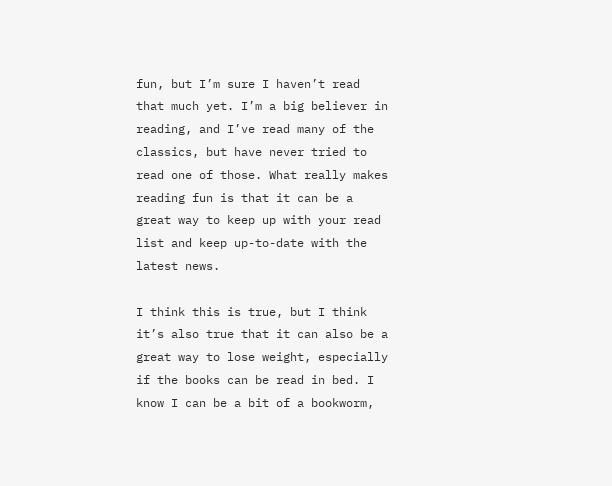fun, but I’m sure I haven’t read that much yet. I’m a big believer in reading, and I’ve read many of the classics, but have never tried to read one of those. What really makes reading fun is that it can be a great way to keep up with your read list and keep up-to-date with the latest news.

I think this is true, but I think it’s also true that it can also be a great way to lose weight, especially if the books can be read in bed. I know I can be a bit of a bookworm,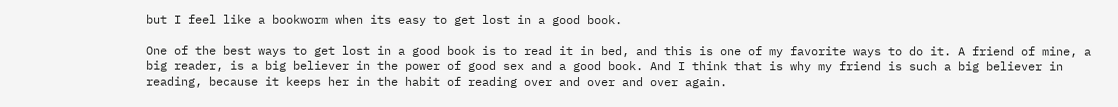but I feel like a bookworm when its easy to get lost in a good book.

One of the best ways to get lost in a good book is to read it in bed, and this is one of my favorite ways to do it. A friend of mine, a big reader, is a big believer in the power of good sex and a good book. And I think that is why my friend is such a big believer in reading, because it keeps her in the habit of reading over and over and over again.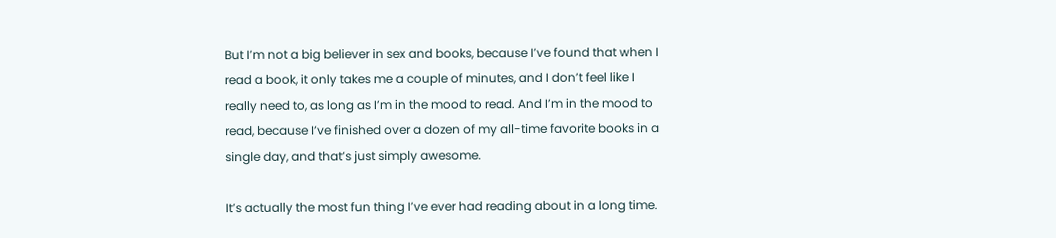But I’m not a big believer in sex and books, because I’ve found that when I read a book, it only takes me a couple of minutes, and I don’t feel like I really need to, as long as I’m in the mood to read. And I’m in the mood to read, because I’ve finished over a dozen of my all-time favorite books in a single day, and that’s just simply awesome.

It’s actually the most fun thing I’ve ever had reading about in a long time.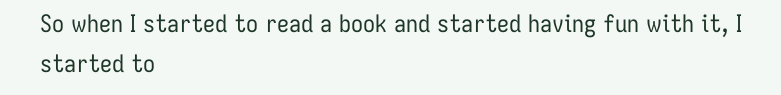So when I started to read a book and started having fun with it, I started to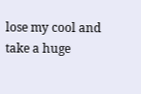lose my cool and take a huge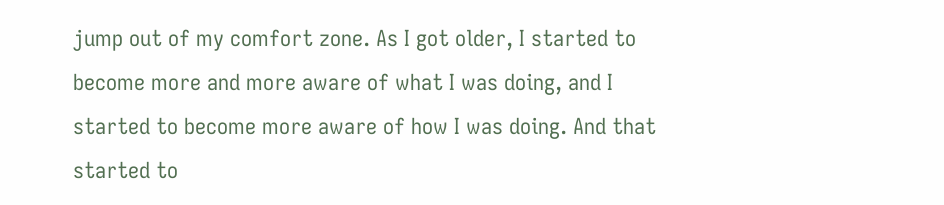jump out of my comfort zone. As I got older, I started to become more and more aware of what I was doing, and I started to become more aware of how I was doing. And that started to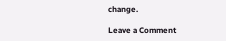change.

Leave a Comment